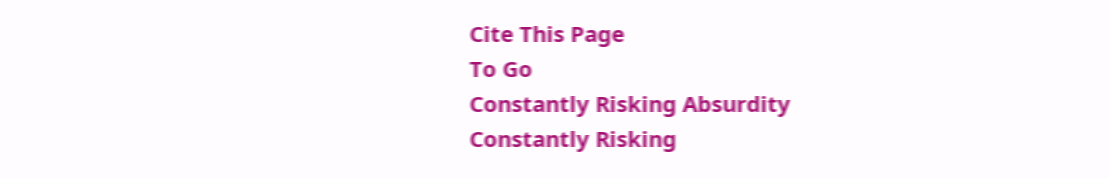Cite This Page
To Go
Constantly Risking Absurdity
Constantly Risking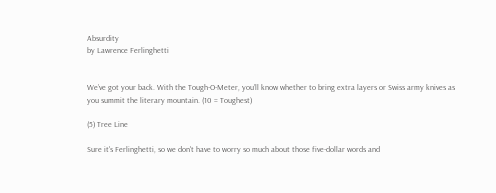Absurdity
by Lawrence Ferlinghetti


We’ve got your back. With the Tough-O-Meter, you’ll know whether to bring extra layers or Swiss army knives as you summit the literary mountain. (10 = Toughest)

(5) Tree Line

Sure it's Ferlinghetti, so we don't have to worry so much about those five-dollar words and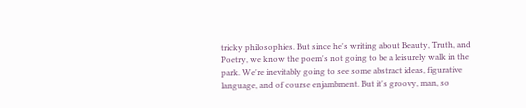tricky philosophies. But since he's writing about Beauty, Truth, and Poetry, we know the poem's not going to be a leisurely walk in the park. We're inevitably going to see some abstract ideas, figurative language, and of course enjambment. But it's groovy, man, so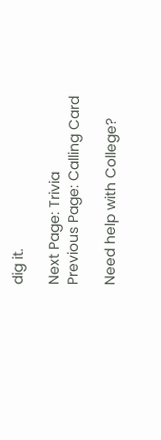dig it.

Next Page: Trivia
Previous Page: Calling Card

Need help with College?